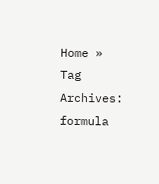Home » Tag Archives: formula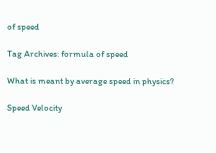of speed

Tag Archives: formula of speed

What is meant by average speed in physics?

Speed Velocity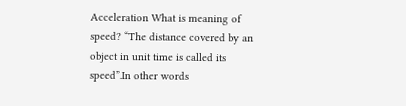Acceleration What is meaning of speed? “The distance covered by an object in unit time is called its speed”.In other words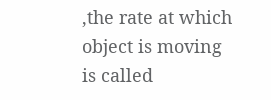,the rate at which object is moving is called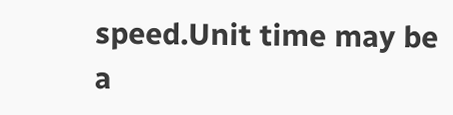speed.Unit time may be a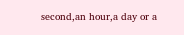second,an hour,a day or a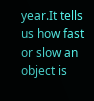year.It tells us how fast or slow an object is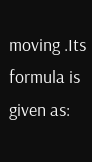moving .Its formula is given as: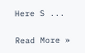Here S ...

Read More »